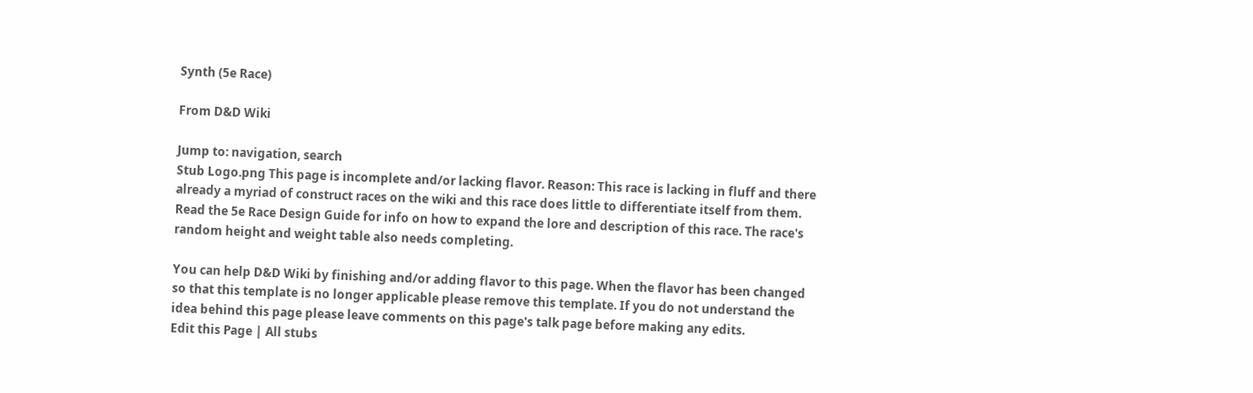Synth (5e Race)

From D&D Wiki

Jump to: navigation, search
Stub Logo.png This page is incomplete and/or lacking flavor. Reason: This race is lacking in fluff and there already a myriad of construct races on the wiki and this race does little to differentiate itself from them. Read the 5e Race Design Guide for info on how to expand the lore and description of this race. The race's random height and weight table also needs completing.

You can help D&D Wiki by finishing and/or adding flavor to this page. When the flavor has been changed so that this template is no longer applicable please remove this template. If you do not understand the idea behind this page please leave comments on this page's talk page before making any edits.
Edit this Page | All stubs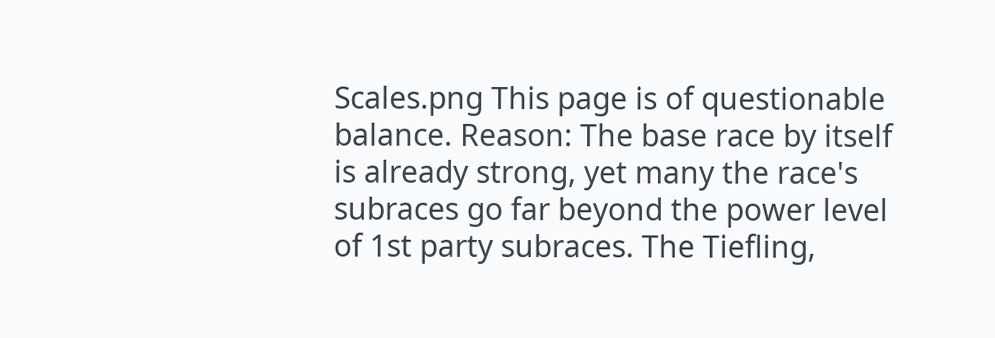Scales.png This page is of questionable balance. Reason: The base race by itself is already strong, yet many the race's subraces go far beyond the power level of 1st party subraces. The Tiefling,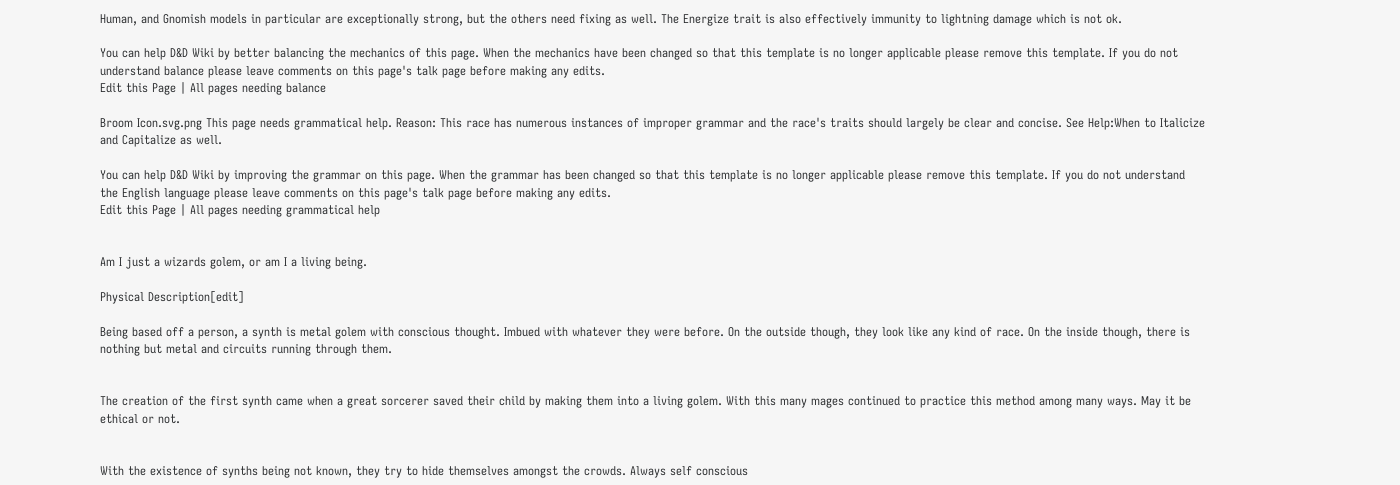Human, and Gnomish models in particular are exceptionally strong, but the others need fixing as well. The Energize trait is also effectively immunity to lightning damage which is not ok.

You can help D&D Wiki by better balancing the mechanics of this page. When the mechanics have been changed so that this template is no longer applicable please remove this template. If you do not understand balance please leave comments on this page's talk page before making any edits.
Edit this Page | All pages needing balance

Broom Icon.svg.png This page needs grammatical help. Reason: This race has numerous instances of improper grammar and the race's traits should largely be clear and concise. See Help:When to Italicize and Capitalize as well.

You can help D&D Wiki by improving the grammar on this page. When the grammar has been changed so that this template is no longer applicable please remove this template. If you do not understand the English language please leave comments on this page's talk page before making any edits.
Edit this Page | All pages needing grammatical help


Am I just a wizards golem, or am I a living being.

Physical Description[edit]

Being based off a person, a synth is metal golem with conscious thought. Imbued with whatever they were before. On the outside though, they look like any kind of race. On the inside though, there is nothing but metal and circuits running through them.


The creation of the first synth came when a great sorcerer saved their child by making them into a living golem. With this many mages continued to practice this method among many ways. May it be ethical or not.


With the existence of synths being not known, they try to hide themselves amongst the crowds. Always self conscious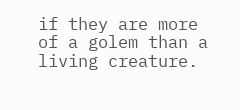if they are more of a golem than a living creature.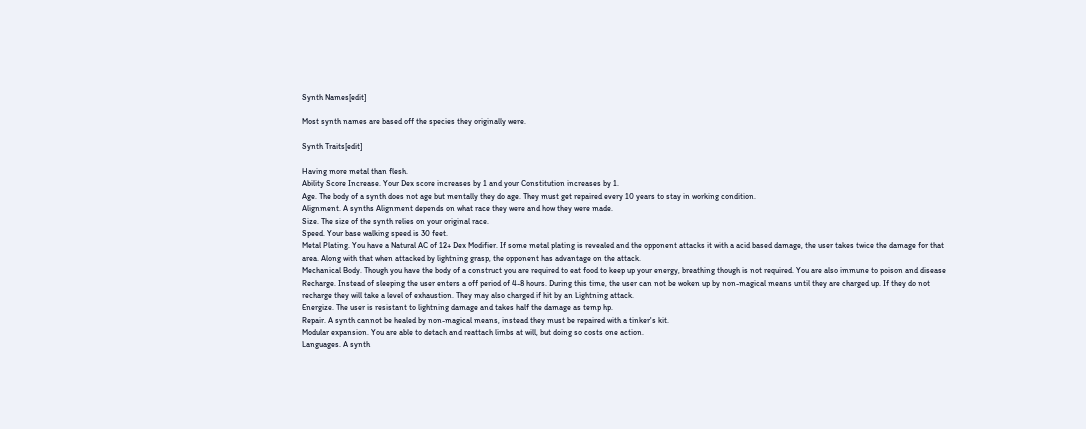Synth Names[edit]

Most synth names are based off the species they originally were.

Synth Traits[edit]

Having more metal than flesh.
Ability Score Increase. Your Dex score increases by 1 and your Constitution increases by 1.
Age. The body of a synth does not age but mentally they do age. They must get repaired every 10 years to stay in working condition.
Alignment. A synths Alignment depends on what race they were and how they were made.
Size. The size of the synth relies on your original race.
Speed. Your base walking speed is 30 feet.
Metal Plating. You have a Natural AC of 12+ Dex Modifier. If some metal plating is revealed and the opponent attacks it with a acid based damage, the user takes twice the damage for that area. Along with that when attacked by lightning grasp, the opponent has advantage on the attack.
Mechanical Body. Though you have the body of a construct you are required to eat food to keep up your energy, breathing though is not required. You are also immune to poison and disease
Recharge. Instead of sleeping the user enters a off period of 4-8 hours. During this time, the user can not be woken up by non-magical means until they are charged up. If they do not recharge they will take a level of exhaustion. They may also charged if hit by an Lightning attack.
Energize. The user is resistant to lightning damage and takes half the damage as temp hp.
Repair. A synth cannot be healed by non-magical means, instead they must be repaired with a tinker's kit.
Modular expansion. You are able to detach and reattach limbs at will, but doing so costs one action.
Languages. A synth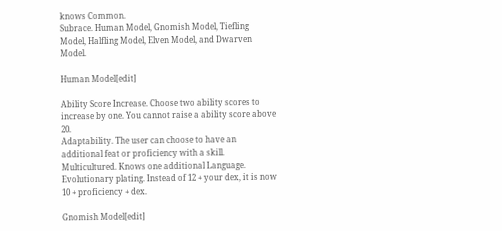knows Common.
Subrace. Human Model, Gnomish Model, Tiefling Model, Halfling Model, Elven Model, and Dwarven Model.

Human Model[edit]

Ability Score Increase. Choose two ability scores to increase by one. You cannot raise a ability score above 20.
Adaptability. The user can choose to have an additional feat or proficiency with a skill.
Multicultured. Knows one additional Language.
Evolutionary plating. Instead of 12 + your dex, it is now 10 + proficiency + dex.

Gnomish Model[edit]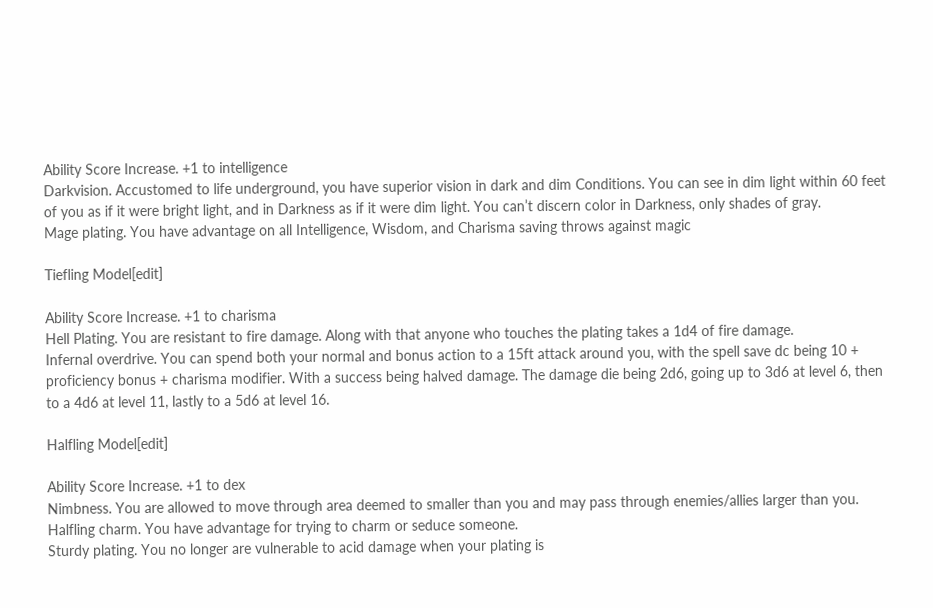Ability Score Increase. +1 to intelligence
Darkvision. Accustomed to life underground, you have superior vision in dark and dim Conditions. You can see in dim light within 60 feet of you as if it were bright light, and in Darkness as if it were dim light. You can’t discern color in Darkness, only shades of gray.
Mage plating. You have advantage on all Intelligence, Wisdom, and Charisma saving throws against magic

Tiefling Model[edit]

Ability Score Increase. +1 to charisma
Hell Plating. You are resistant to fire damage. Along with that anyone who touches the plating takes a 1d4 of fire damage.
Infernal overdrive. You can spend both your normal and bonus action to a 15ft attack around you, with the spell save dc being 10 + proficiency bonus + charisma modifier. With a success being halved damage. The damage die being 2d6, going up to 3d6 at level 6, then to a 4d6 at level 11, lastly to a 5d6 at level 16.

Halfling Model[edit]

Ability Score Increase. +1 to dex
Nimbness. You are allowed to move through area deemed to smaller than you and may pass through enemies/allies larger than you.
Halfling charm. You have advantage for trying to charm or seduce someone.
Sturdy plating. You no longer are vulnerable to acid damage when your plating is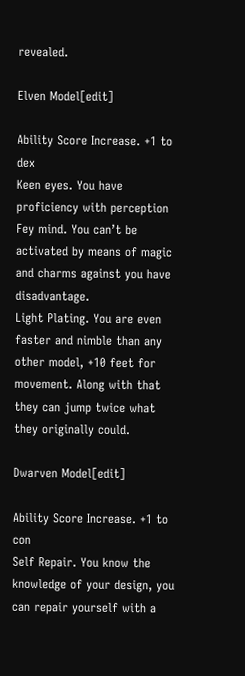revealed.

Elven Model[edit]

Ability Score Increase. +1 to dex
Keen eyes. You have proficiency with perception
Fey mind. You can’t be activated by means of magic and charms against you have disadvantage.
Light Plating. You are even faster and nimble than any other model, +10 feet for movement. Along with that they can jump twice what they originally could.

Dwarven Model[edit]

Ability Score Increase. +1 to con
Self Repair. You know the knowledge of your design, you can repair yourself with a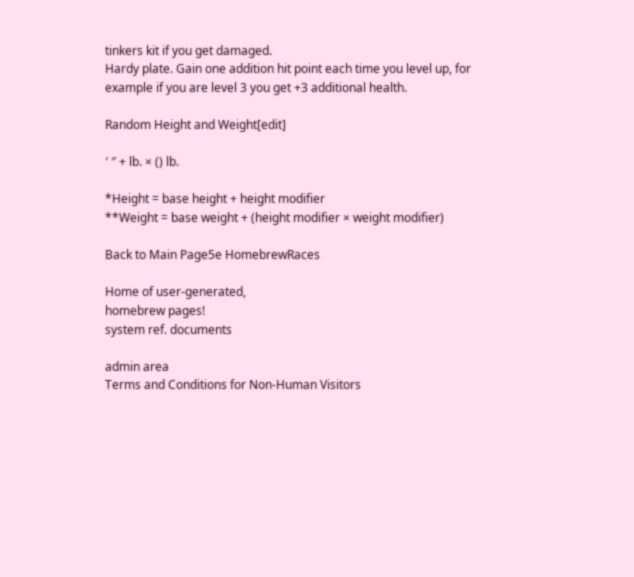tinkers kit if you get damaged.
Hardy plate. Gain one addition hit point each time you level up, for example if you are level 3 you get +3 additional health.

Random Height and Weight[edit]

′ ″ + lb. × () lb.

*Height = base height + height modifier
**Weight = base weight + (height modifier × weight modifier)

Back to Main Page5e HomebrewRaces

Home of user-generated,
homebrew pages!
system ref. documents

admin area
Terms and Conditions for Non-Human Visitors